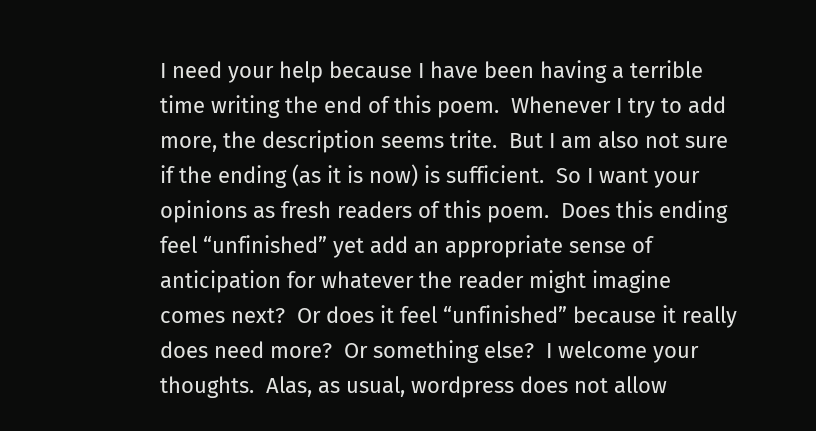I need your help because I have been having a terrible time writing the end of this poem.  Whenever I try to add more, the description seems trite.  But I am also not sure if the ending (as it is now) is sufficient.  So I want your opinions as fresh readers of this poem.  Does this ending feel “unfinished” yet add an appropriate sense of anticipation for whatever the reader might imagine comes next?  Or does it feel “unfinished” because it really does need more?  Or something else?  I welcome your thoughts.  Alas, as usual, wordpress does not allow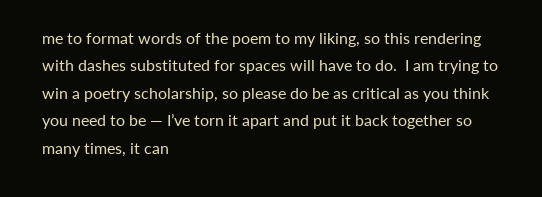me to format words of the poem to my liking, so this rendering with dashes substituted for spaces will have to do.  I am trying to win a poetry scholarship, so please do be as critical as you think you need to be — I’ve torn it apart and put it back together so many times, it can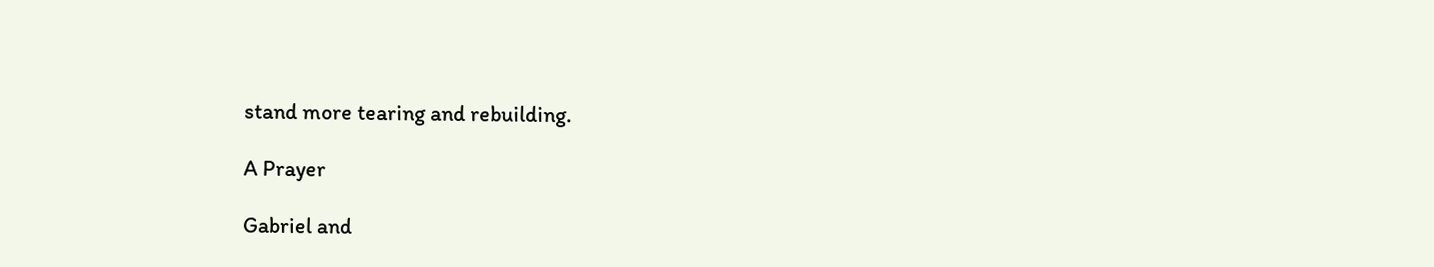stand more tearing and rebuilding.

A Prayer

Gabriel and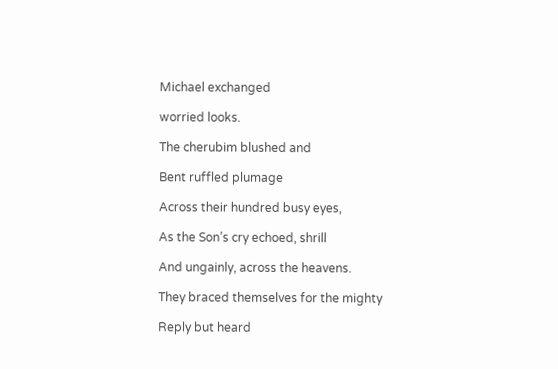Michael exchanged

worried looks.

The cherubim blushed and

Bent ruffled plumage

Across their hundred busy eyes,

As the Son’s cry echoed, shrill

And ungainly, across the heavens.

They braced themselves for the mighty

Reply but heard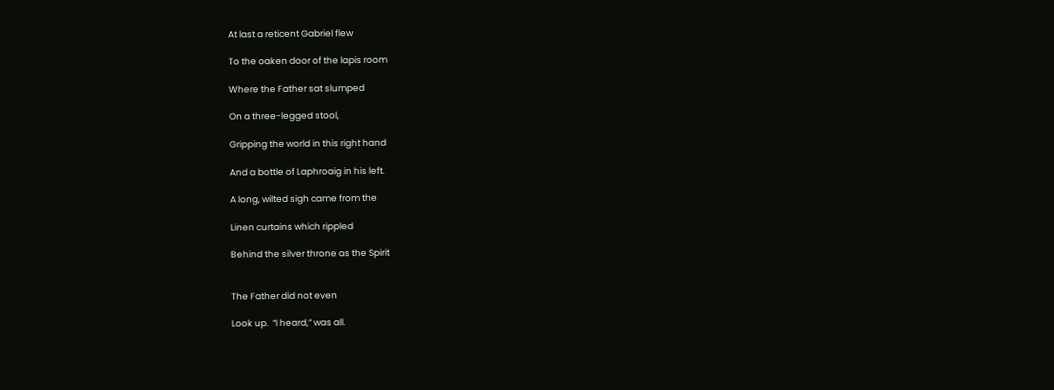At last a reticent Gabriel flew

To the oaken door of the lapis room

Where the Father sat slumped

On a three-legged stool,

Gripping the world in this right hand

And a bottle of Laphroaig in his left.

A long, wilted sigh came from the

Linen curtains which rippled

Behind the silver throne as the Spirit


The Father did not even

Look up.  “I heard,” was all.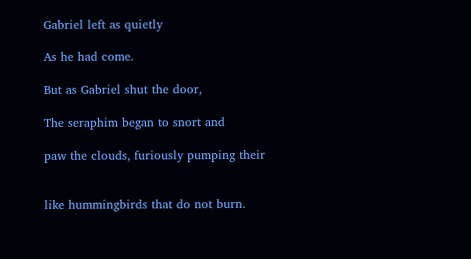Gabriel left as quietly

As he had come.

But as Gabriel shut the door,

The seraphim began to snort and

paw the clouds, furiously pumping their


like hummingbirds that do not burn.